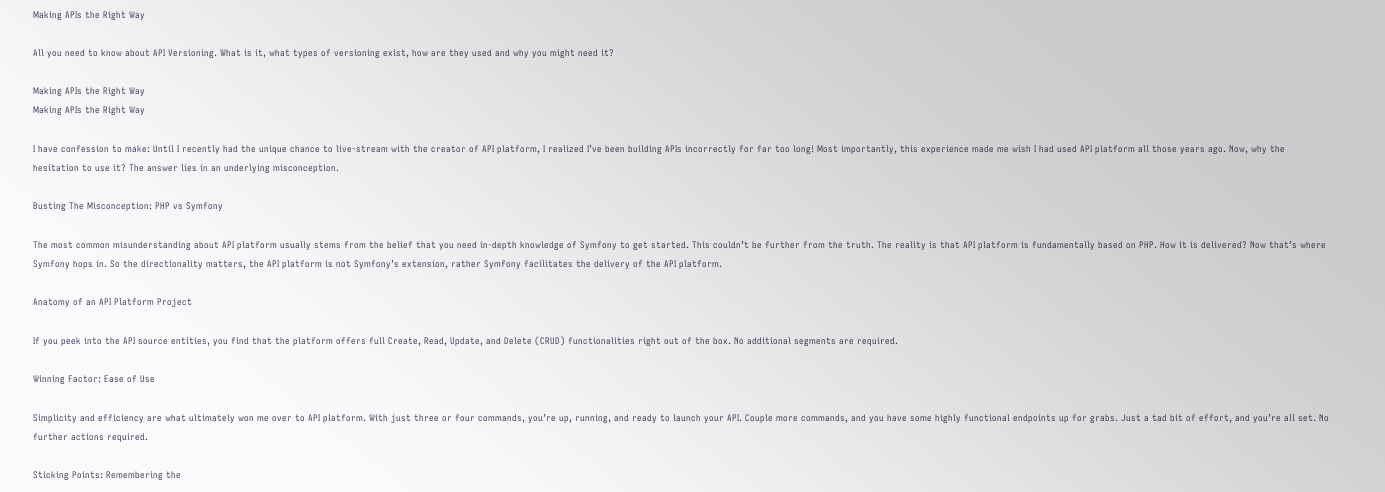Making APIs the Right Way

All you need to know about API Versioning. What is it, what types of versioning exist, how are they used and why you might need it?

Making APIs the Right Way
Making APIs the Right Way

I have confession to make: Until I recently had the unique chance to live-stream with the creator of API platform, I realized I’ve been building APIs incorrectly for far too long! Most importantly, this experience made me wish I had used API platform all those years ago. Now, why the hesitation to use it? The answer lies in an underlying misconception.

Busting The Misconception: PHP vs Symfony

The most common misunderstanding about API platform usually stems from the belief that you need in-depth knowledge of Symfony to get started. This couldn’t be further from the truth. The reality is that API platform is fundamentally based on PHP. How it is delivered? Now that’s where Symfony hops in. So the directionality matters, the API platform is not Symfony’s extension, rather Symfony facilitates the delivery of the API platform.

Anatomy of an API Platform Project

If you peek into the API source entities, you find that the platform offers full Create, Read, Update, and Delete (CRUD) functionalities right out of the box. No additional segments are required.

Winning Factor: Ease of Use

Simplicity and efficiency are what ultimately won me over to API platform. With just three or four commands, you’re up, running, and ready to launch your API. Couple more commands, and you have some highly functional endpoints up for grabs. Just a tad bit of effort, and you’re all set. No further actions required.

Sticking Points: Remembering the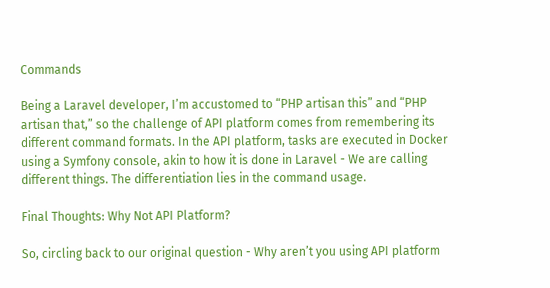Commands

Being a Laravel developer, I’m accustomed to “PHP artisan this” and “PHP artisan that,” so the challenge of API platform comes from remembering its different command formats. In the API platform, tasks are executed in Docker using a Symfony console, akin to how it is done in Laravel - We are calling different things. The differentiation lies in the command usage.

Final Thoughts: Why Not API Platform?

So, circling back to our original question - Why aren’t you using API platform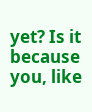yet? Is it because you, like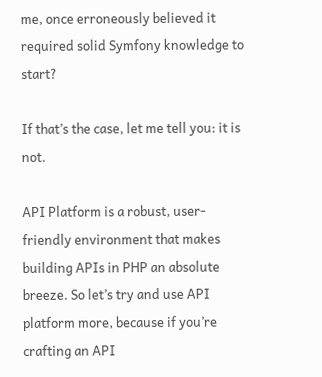me, once erroneously believed it required solid Symfony knowledge to start?

If that’s the case, let me tell you: it is not.

API Platform is a robust, user-friendly environment that makes building APIs in PHP an absolute breeze. So let’s try and use API platform more, because if you’re crafting an API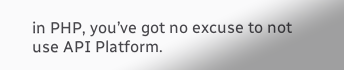in PHP, you’ve got no excuse to not use API Platform.